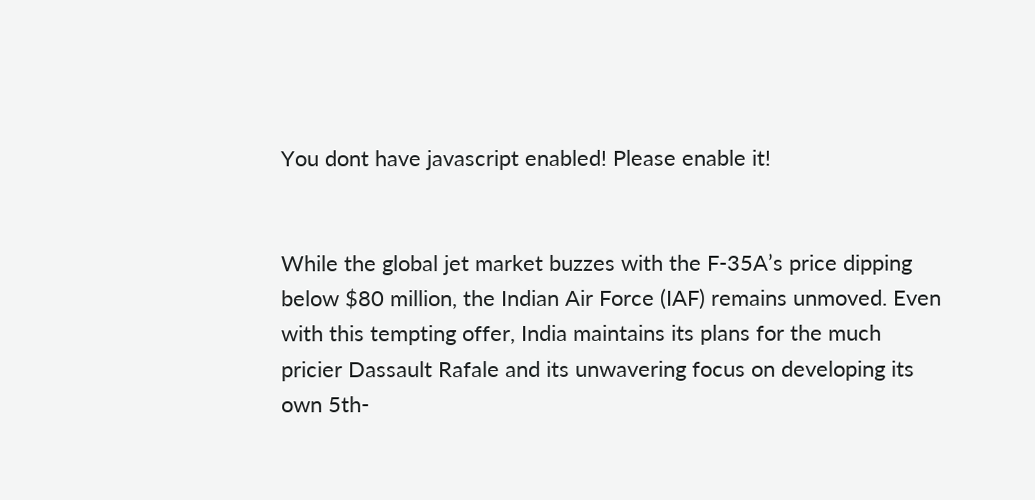You dont have javascript enabled! Please enable it!


While the global jet market buzzes with the F-35A’s price dipping below $80 million, the Indian Air Force (IAF) remains unmoved. Even with this tempting offer, India maintains its plans for the much pricier Dassault Rafale and its unwavering focus on developing its own 5th-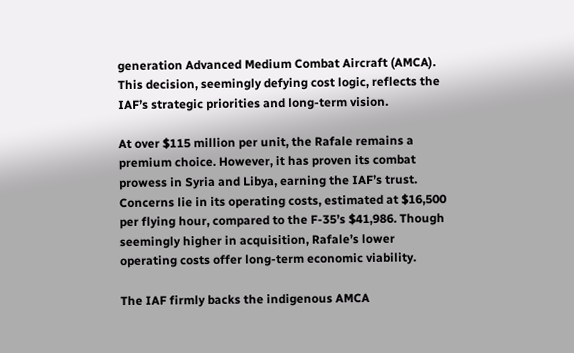generation Advanced Medium Combat Aircraft (AMCA). This decision, seemingly defying cost logic, reflects the IAF’s strategic priorities and long-term vision.

At over $115 million per unit, the Rafale remains a premium choice. However, it has proven its combat prowess in Syria and Libya, earning the IAF’s trust. Concerns lie in its operating costs, estimated at $16,500 per flying hour, compared to the F-35’s $41,986. Though seemingly higher in acquisition, Rafale’s lower operating costs offer long-term economic viability.

The IAF firmly backs the indigenous AMCA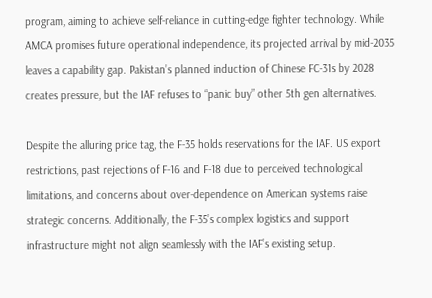program, aiming to achieve self-reliance in cutting-edge fighter technology. While AMCA promises future operational independence, its projected arrival by mid-2035 leaves a capability gap. Pakistan’s planned induction of Chinese FC-31s by 2028 creates pressure, but the IAF refuses to “panic buy” other 5th gen alternatives.

Despite the alluring price tag, the F-35 holds reservations for the IAF. US export restrictions, past rejections of F-16 and F-18 due to perceived technological limitations, and concerns about over-dependence on American systems raise strategic concerns. Additionally, the F-35’s complex logistics and support infrastructure might not align seamlessly with the IAF’s existing setup.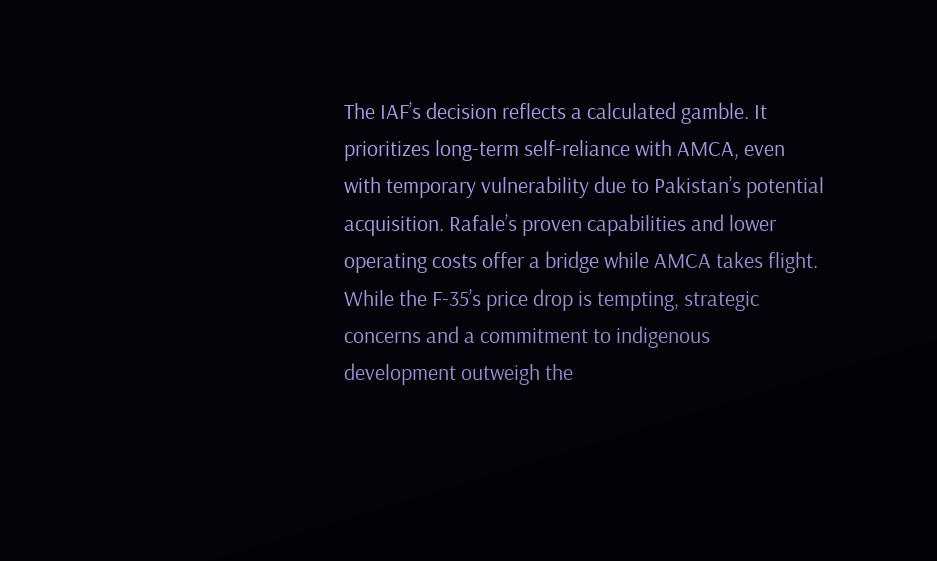The IAF’s decision reflects a calculated gamble. It prioritizes long-term self-reliance with AMCA, even with temporary vulnerability due to Pakistan’s potential acquisition. Rafale’s proven capabilities and lower operating costs offer a bridge while AMCA takes flight. While the F-35’s price drop is tempting, strategic concerns and a commitment to indigenous development outweigh the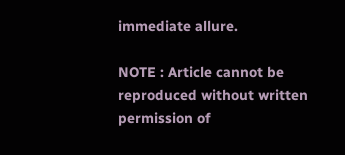immediate allure.

NOTE : Article cannot be reproduced without written permission of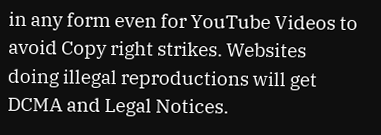in any form even for YouTube Videos to avoid Copy right strikes. Websites doing illegal reproductions will get DCMA and Legal Notices.